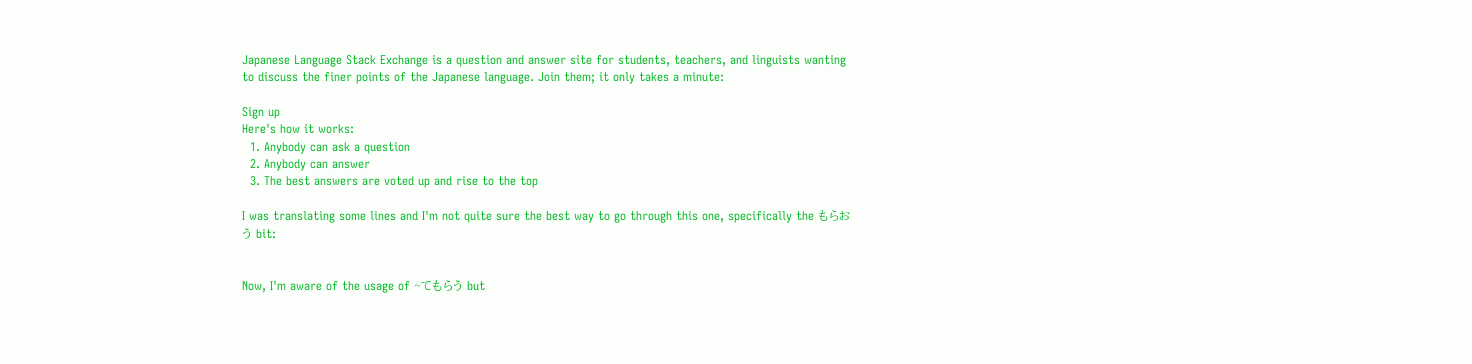Japanese Language Stack Exchange is a question and answer site for students, teachers, and linguists wanting to discuss the finer points of the Japanese language. Join them; it only takes a minute:

Sign up
Here's how it works:
  1. Anybody can ask a question
  2. Anybody can answer
  3. The best answers are voted up and rise to the top

I was translating some lines and I'm not quite sure the best way to go through this one, specifically the もらおう bit:


Now, I'm aware of the usage of ~てもらう but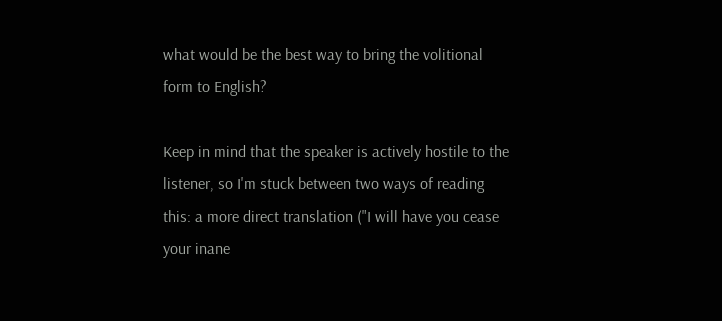what would be the best way to bring the volitional form to English?

Keep in mind that the speaker is actively hostile to the listener, so I'm stuck between two ways of reading this: a more direct translation ("I will have you cease your inane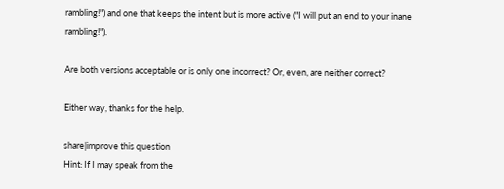rambling!") and one that keeps the intent but is more active ("I will put an end to your inane rambling!").

Are both versions acceptable or is only one incorrect? Or, even, are neither correct?

Either way, thanks for the help.

share|improve this question
Hint: If I may speak from the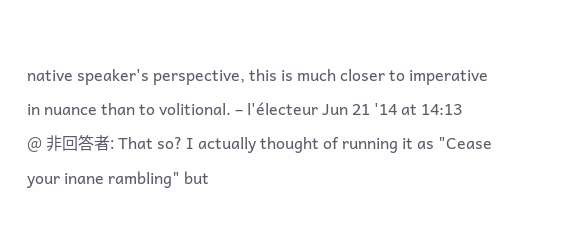native speaker's perspective, this is much closer to imperative in nuance than to volitional. – l'électeur Jun 21 '14 at 14:13
@ 非回答者: That so? I actually thought of running it as "Cease your inane rambling" but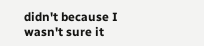didn't because I wasn't sure it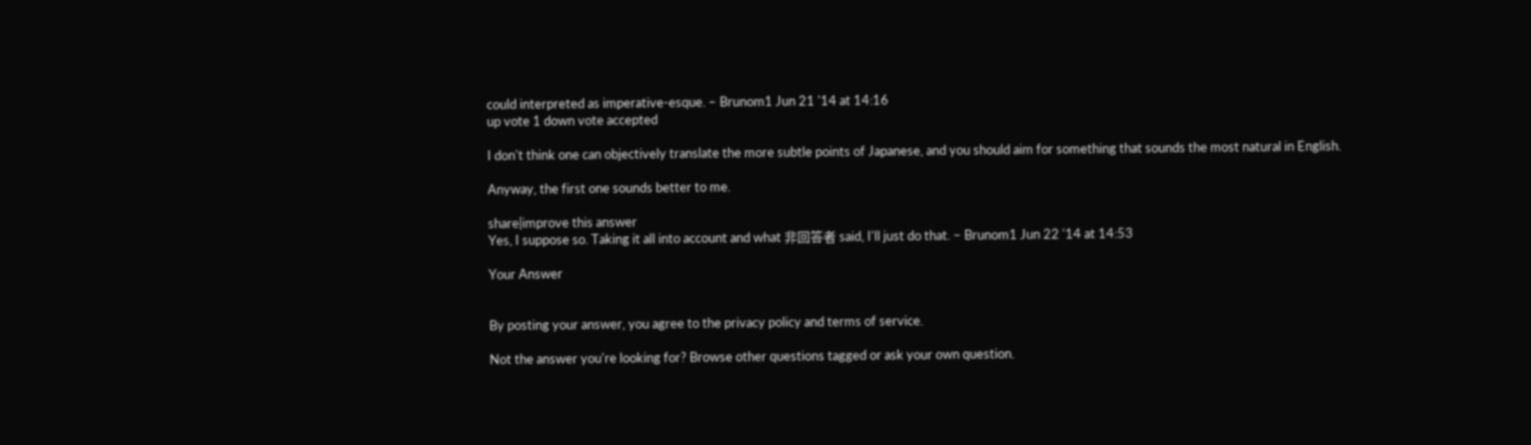could interpreted as imperative-esque. – Brunom1 Jun 21 '14 at 14:16
up vote 1 down vote accepted

I don't think one can objectively translate the more subtle points of Japanese, and you should aim for something that sounds the most natural in English.

Anyway, the first one sounds better to me.

share|improve this answer
Yes, I suppose so. Taking it all into account and what 非回答者 said, I'll just do that. – Brunom1 Jun 22 '14 at 14:53

Your Answer


By posting your answer, you agree to the privacy policy and terms of service.

Not the answer you're looking for? Browse other questions tagged or ask your own question.